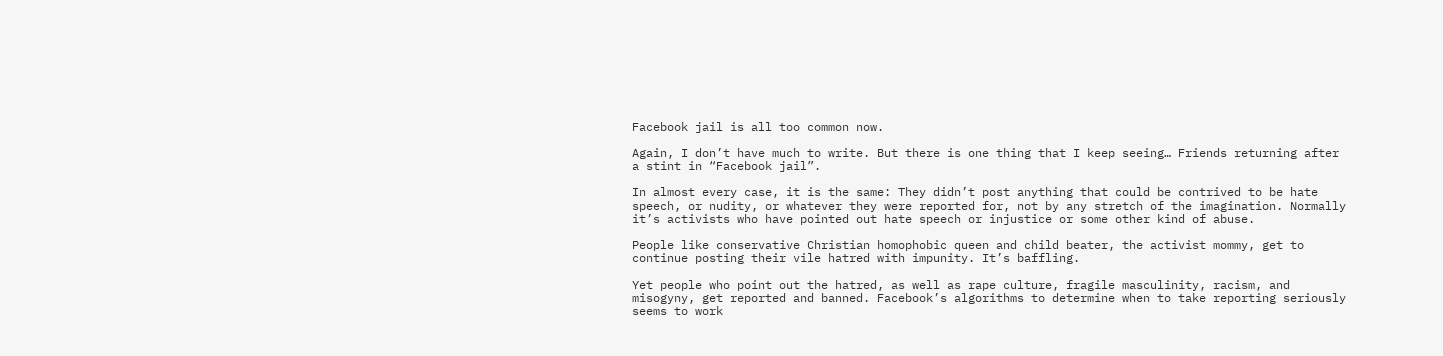Facebook jail is all too common now.

Again, I don’t have much to write. But there is one thing that I keep seeing… Friends returning after a stint in “Facebook jail”.

In almost every case, it is the same: They didn’t post anything that could be contrived to be hate speech, or nudity, or whatever they were reported for, not by any stretch of the imagination. Normally it’s activists who have pointed out hate speech or injustice or some other kind of abuse.

People like conservative Christian homophobic queen and child beater, the activist mommy, get to continue posting their vile hatred with impunity. It’s baffling.

Yet people who point out the hatred, as well as rape culture, fragile masculinity, racism, and misogyny, get reported and banned. Facebook’s algorithms to determine when to take reporting seriously seems to work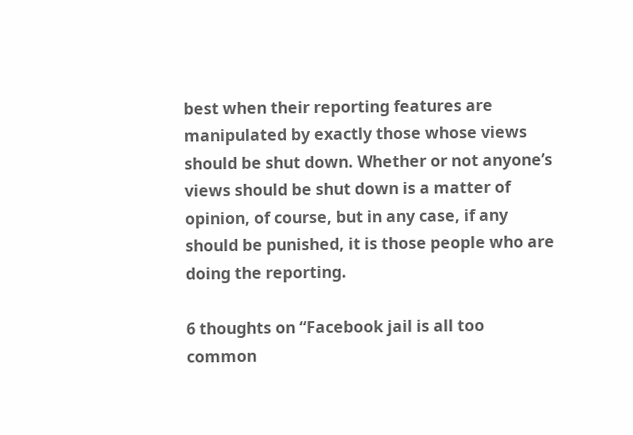best when their reporting features are manipulated by exactly those whose views should be shut down. Whether or not anyone’s views should be shut down is a matter of opinion, of course, but in any case, if any should be punished, it is those people who are doing the reporting.

6 thoughts on “Facebook jail is all too common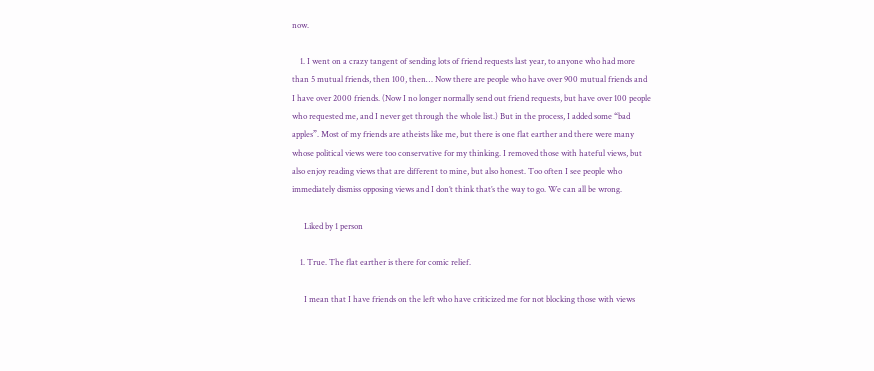now.

    1. I went on a crazy tangent of sending lots of friend requests last year, to anyone who had more than 5 mutual friends, then 100, then… Now there are people who have over 900 mutual friends and I have over 2000 friends. (Now I no longer normally send out friend requests, but have over 100 people who requested me, and I never get through the whole list.) But in the process, I added some “bad apples”. Most of my friends are atheists like me, but there is one flat earther and there were many whose political views were too conservative for my thinking. I removed those with hateful views, but also enjoy reading views that are different to mine, but also honest. Too often I see people who immediately dismiss opposing views and I don’t think that’s the way to go. We can all be wrong.

      Liked by 1 person

    1. True. The flat earther is there for comic relief.

      I mean that I have friends on the left who have criticized me for not blocking those with views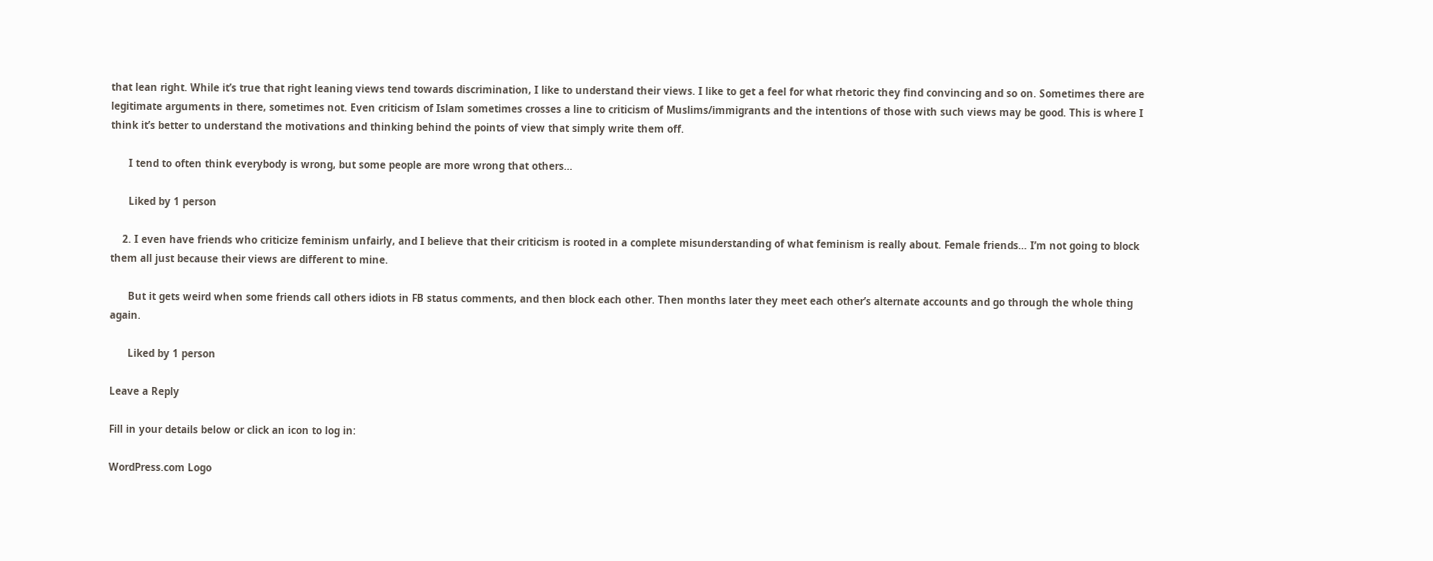that lean right. While it’s true that right leaning views tend towards discrimination, I like to understand their views. I like to get a feel for what rhetoric they find convincing and so on. Sometimes there are legitimate arguments in there, sometimes not. Even criticism of Islam sometimes crosses a line to criticism of Muslims/immigrants and the intentions of those with such views may be good. This is where I think it’s better to understand the motivations and thinking behind the points of view that simply write them off.

      I tend to often think everybody is wrong, but some people are more wrong that others…

      Liked by 1 person

    2. I even have friends who criticize feminism unfairly, and I believe that their criticism is rooted in a complete misunderstanding of what feminism is really about. Female friends… I’m not going to block them all just because their views are different to mine.

      But it gets weird when some friends call others idiots in FB status comments, and then block each other. Then months later they meet each other’s alternate accounts and go through the whole thing again.

      Liked by 1 person

Leave a Reply

Fill in your details below or click an icon to log in:

WordPress.com Logo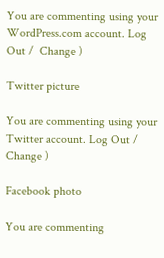You are commenting using your WordPress.com account. Log Out /  Change )

Twitter picture

You are commenting using your Twitter account. Log Out /  Change )

Facebook photo

You are commenting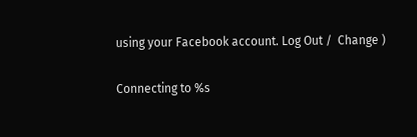using your Facebook account. Log Out /  Change )

Connecting to %s